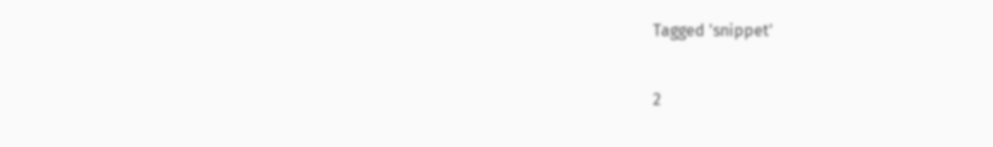Tagged 'snippet'


2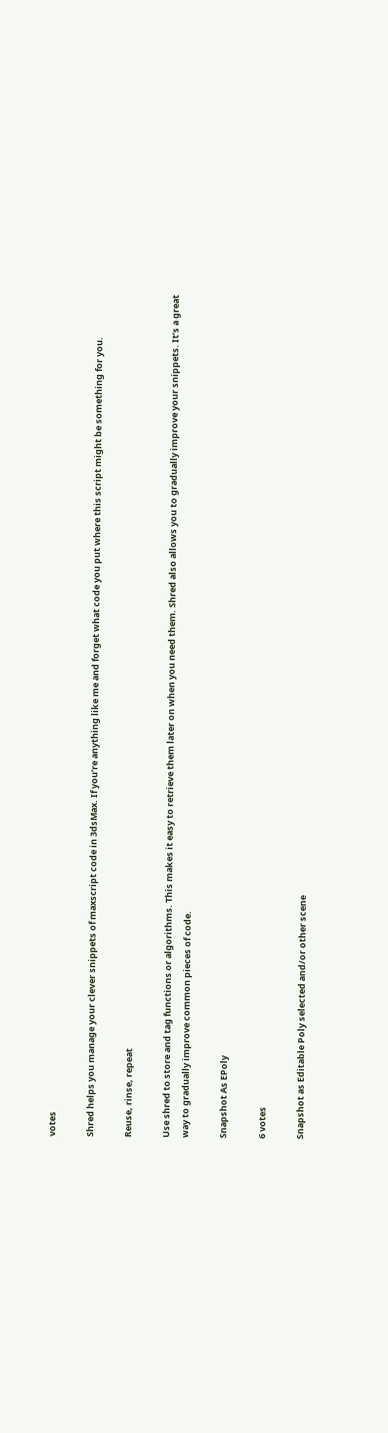votes

Shred helps you manage your clever snippets of maxscript code in 3dsMax. If you’re anything like me and forget what code you put where this script might be something for you.

Reuse, rinse, repeat

Use shred to store and tag functions or algorithms. This makes it easy to retrieve them later on when you need them. Shred also allows you to gradually improve your snippets. It’s a great way to gradually improve common pieces of code.

Snapshot As EPoly

6 votes

Snapshot as Editable Poly selected and/or other scene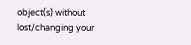object(s) without lost/changing your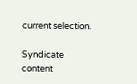current selection.

Syndicate content